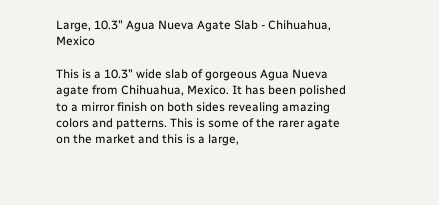Large, 10.3" Agua Nueva Agate Slab - Chihuahua, Mexico

This is a 10.3" wide slab of gorgeous Agua Nueva agate from Chihuahua, Mexico. It has been polished to a mirror finish on both sides revealing amazing colors and patterns. This is some of the rarer agate on the market and this is a large,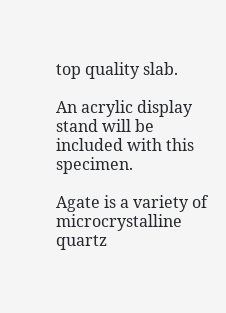top quality slab.

An acrylic display stand will be included with this specimen.

Agate is a variety of microcrystalline quartz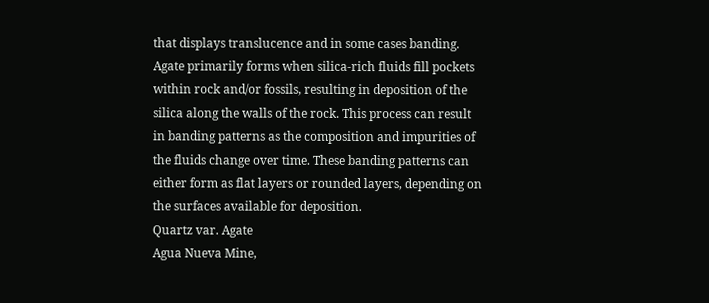that displays translucence and in some cases banding. Agate primarily forms when silica-rich fluids fill pockets within rock and/or fossils, resulting in deposition of the silica along the walls of the rock. This process can result in banding patterns as the composition and impurities of the fluids change over time. These banding patterns can either form as flat layers or rounded layers, depending on the surfaces available for deposition.
Quartz var. Agate
Agua Nueva Mine,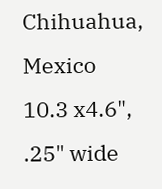Chihuahua, Mexico
10.3 x4.6", .25" wide